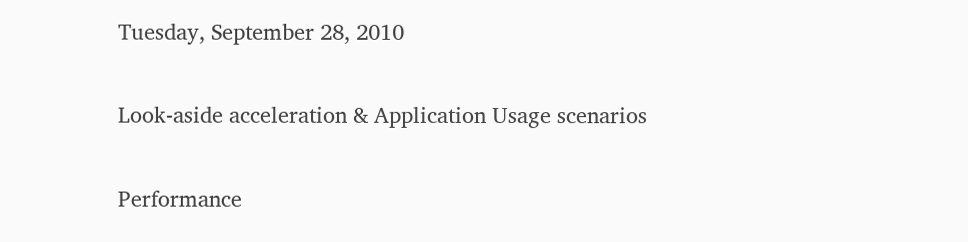Tuesday, September 28, 2010

Look-aside acceleration & Application Usage scenarios

Performance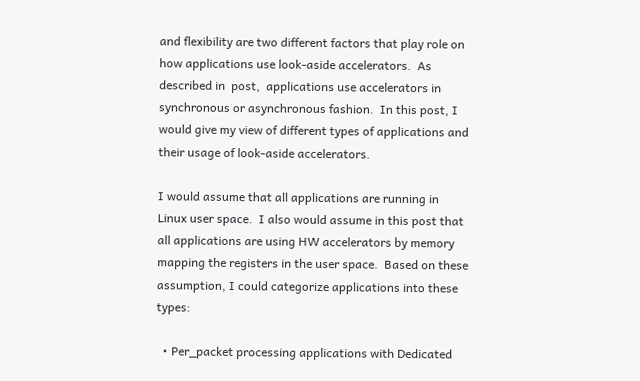and flexibility are two different factors that play role on how applications use look-aside accelerators.  As described in  post,  applications use accelerators in synchronous or asynchronous fashion.  In this post, I would give my view of different types of applications and their usage of look-aside accelerators.

I would assume that all applications are running in Linux user space.  I also would assume in this post that all applications are using HW accelerators by memory mapping the registers in the user space.  Based on these assumption, I could categorize applications into these types:

  • Per_packet processing applications with Dedicated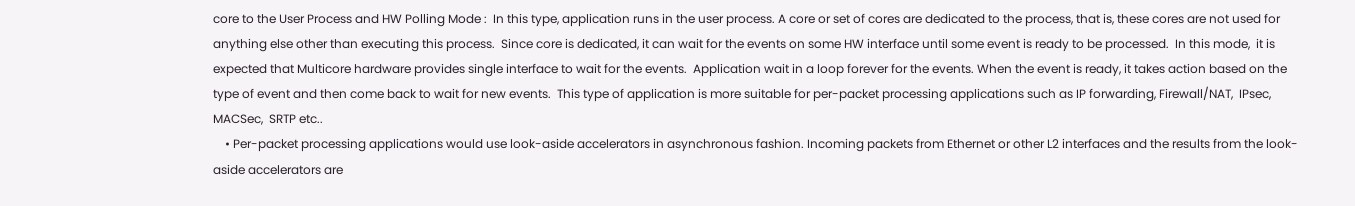core to the User Process and HW Polling Mode :  In this type, application runs in the user process. A core or set of cores are dedicated to the process, that is, these cores are not used for anything else other than executing this process.  Since core is dedicated, it can wait for the events on some HW interface until some event is ready to be processed.  In this mode,  it is expected that Multicore hardware provides single interface to wait for the events.  Application wait in a loop forever for the events. When the event is ready, it takes action based on the type of event and then come back to wait for new events.  This type of application is more suitable for per-packet processing applications such as IP forwarding, Firewall/NAT,  IPsec, MACSec,  SRTP etc..
    • Per-packet processing applications would use look-aside accelerators in asynchronous fashion. Incoming packets from Ethernet or other L2 interfaces and the results from the look-aside accelerators are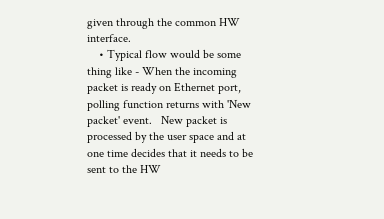given through the common HW interface.
    • Typical flow would be some thing like - When the incoming packet is ready on Ethernet port,  polling function returns with 'New packet' event.   New packet is processed by the user space and at one time decides that it needs to be sent to the HW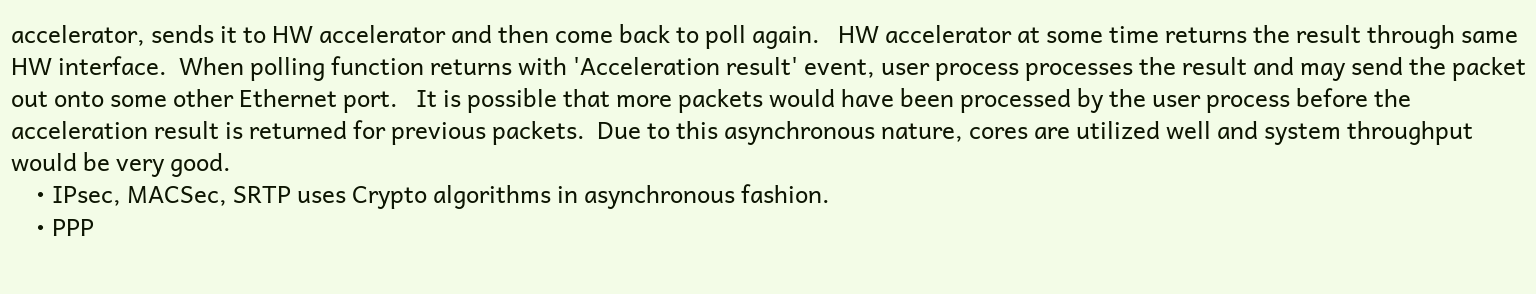accelerator, sends it to HW accelerator and then come back to poll again.   HW accelerator at some time returns the result through same HW interface.  When polling function returns with 'Acceleration result' event, user process processes the result and may send the packet out onto some other Ethernet port.   It is possible that more packets would have been processed by the user process before the acceleration result is returned for previous packets.  Due to this asynchronous nature, cores are utilized well and system throughput would be very good.
    • IPsec, MACSec, SRTP uses Crypto algorithms in asynchronous fashion.
    • PPP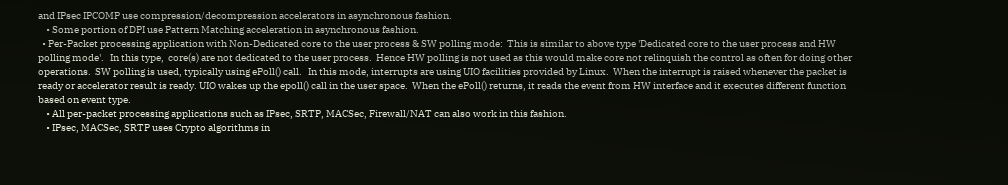and IPsec IPCOMP use compression/decompression accelerators in asynchronous fashion.
    • Some portion of DPI use Pattern Matching acceleration in asynchronous fashion.
  • Per-Packet processing application with Non-Dedicated core to the user process & SW polling mode:  This is similar to above type 'Dedicated core to the user process and HW polling mode'.   In this type,  core(s) are not dedicated to the user process.  Hence HW polling is not used as this would make core not relinquish the control as often for doing other operations.  SW polling is used, typically using ePoll() call.   In this mode, interrupts are using UIO facilities provided by Linux.  When the interrupt is raised whenever the packet is ready or accelerator result is ready. UIO wakes up the epoll() call in the user space.  When the ePoll() returns, it reads the event from HW interface and it executes different function based on event type.
    • All per-packet processing applications such as IPsec, SRTP, MACSec, Firewall/NAT can also work in this fashion.
    • IPsec, MACSec, SRTP uses Crypto algorithms in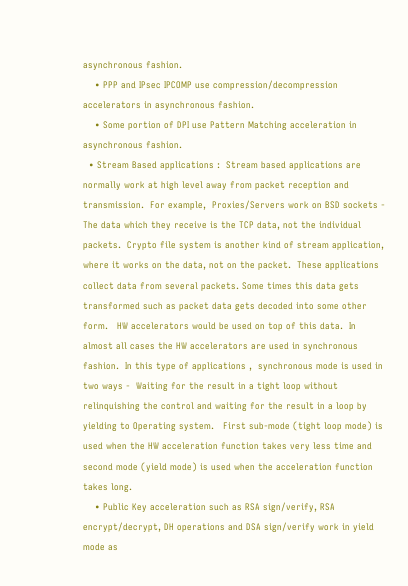asynchronous fashion.
    • PPP and IPsec IPCOMP use compression/decompression accelerators in asynchronous fashion.
    • Some portion of DPI use Pattern Matching acceleration in asynchronous fashion.
  • Stream Based applications :  Stream based applications are normally work at high level away from packet reception and transmission.  For example,  Proxies/Servers work on BSD sockets - The data which they receive is the TCP data, not the individual packets.  Crypto file system is another kind of stream application, where it works on the data, not on the packet.  These applications collect data from several packets. Some times this data gets transformed such as packet data gets decoded into some other form.   HW accelerators would be used on top of this data.  In almost all cases the HW accelerators are used in synchronous fashion.  In this type of applications ,  synchronous mode is used in two ways -  Waiting for the result in a tight loop without relinquishing the control and waiting for the result in a loop by yielding to Operating system.   First sub-mode (tight loop mode) is used when the HW acceleration function takes very less time and second mode (yield mode) is used when the acceleration function takes long.
    • Public Key acceleration such as RSA sign/verify, RSA encrypt/decrypt, DH operations and DSA sign/verify work in yield mode as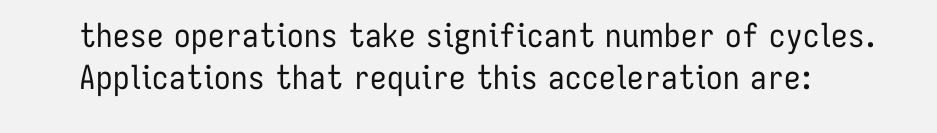these operations take significant number of cycles.  Applications that require this acceleration are: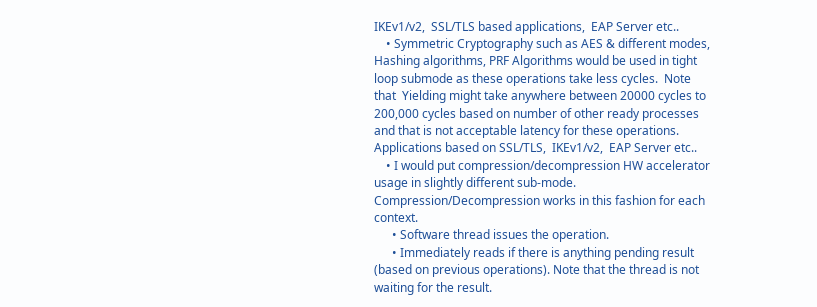IKEv1/v2,  SSL/TLS based applications,  EAP Server etc..
    • Symmetric Cryptography such as AES & different modes,  Hashing algorithms, PRF Algorithms would be used in tight loop submode as these operations take less cycles.  Note that  Yielding might take anywhere between 20000 cycles to 200,000 cycles based on number of other ready processes and that is not acceptable latency for these operations.  Applications based on SSL/TLS,  IKEv1/v2,  EAP Server etc..
    • I would put compression/decompression HW accelerator usage in slightly different sub-mode.  Compression/Decompression works in this fashion for each context.
      • Software thread issues the operation.
      • Immediately reads if there is anything pending result (based on previous operations). Note that the thread is not waiting for the result.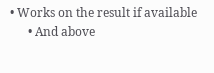• Works on the result if available
      • And above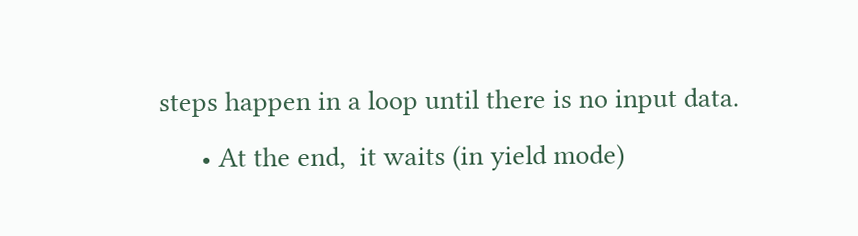steps happen in a loop until there is no input data.
      • At the end,  it waits (in yield mode)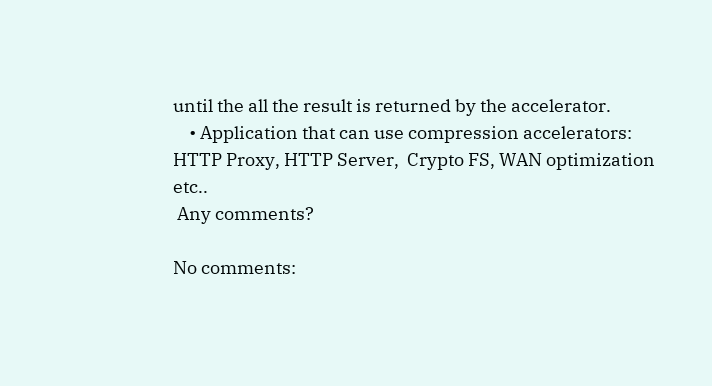until the all the result is returned by the accelerator.
    • Application that can use compression accelerators:  HTTP Proxy, HTTP Server,  Crypto FS, WAN optimization etc..
 Any comments?

No comments: